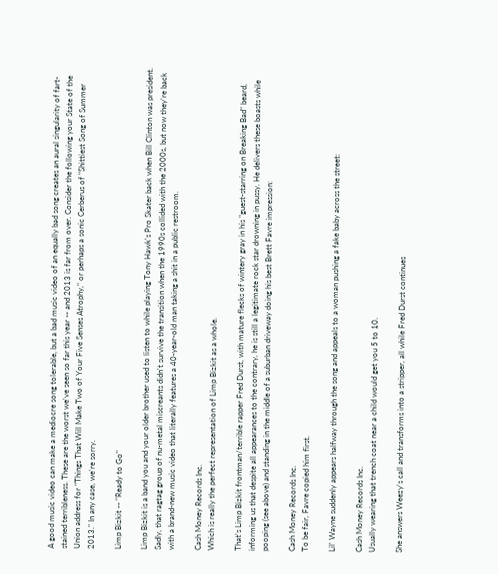A good music video can make a mediocre song tolerable, but a bad music video of an equally bad song creates an aural singularity of fart-stained terribleness. These are the worst we've seen so far this year -- and 2013 is far from over. Consider the following your State of the Union address for "Things That Will Make Two of Your Five Senses Atrophy," or perhaps a sonic Cerberus of "Shittiest Song of Summer 2013." In any case, we're sorry.

Limp Bizkit -- "Ready to Go"

Limp Bizkit is a band you and your older brother used to listen to while playing Tony Hawk's Pro Skater back when Bill Clinton was president. Sadly, that ragtag group of nu-metal miscreants didn't survive the transition when the 1990s collided with the 2000s, but now they're back with a brand-new music video that literally features a 40-year-old man taking a shit in a public restroom.

Cash Money Records Inc.
Which is really the perfect representation of Limp Bizkit as a whole.

That's Limp Bizkit frontman/terrible rapper Fred Durst, with mature flecks of wintery gray in his "guest-starring on Breaking Bad" beard, informing us that despite all appearances to the contrary, he is still a legitimate rock star drowning in pussy. He delivers these boasts while pooping (see above) and standing in the middle of a suburban driveway doing his best Brett Favre impression:

Cash Money Records Inc.
To be fair, Favre copied him first.

Lil' Wayne suddenly appears halfway through the song and appeals to a woman pushing a fake baby across the street:

Cash Money Records Inc.
Usually wearing that trench coat near a child would get you 5 to 10.

She answers Weezy's call and transforms into a stripper, all while Fred Durst continues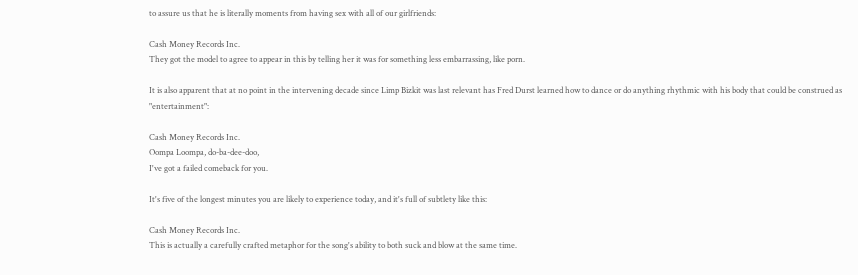to assure us that he is literally moments from having sex with all of our girlfriends:

Cash Money Records Inc.
They got the model to agree to appear in this by telling her it was for something less embarrassing, like porn.

It is also apparent that at no point in the intervening decade since Limp Bizkit was last relevant has Fred Durst learned how to dance or do anything rhythmic with his body that could be construed as "entertainment":

Cash Money Records Inc.
Oompa Loompa, do-ba-dee-doo,
I've got a failed comeback for you.

It's five of the longest minutes you are likely to experience today, and it's full of subtlety like this:

Cash Money Records Inc.
This is actually a carefully crafted metaphor for the song's ability to both suck and blow at the same time.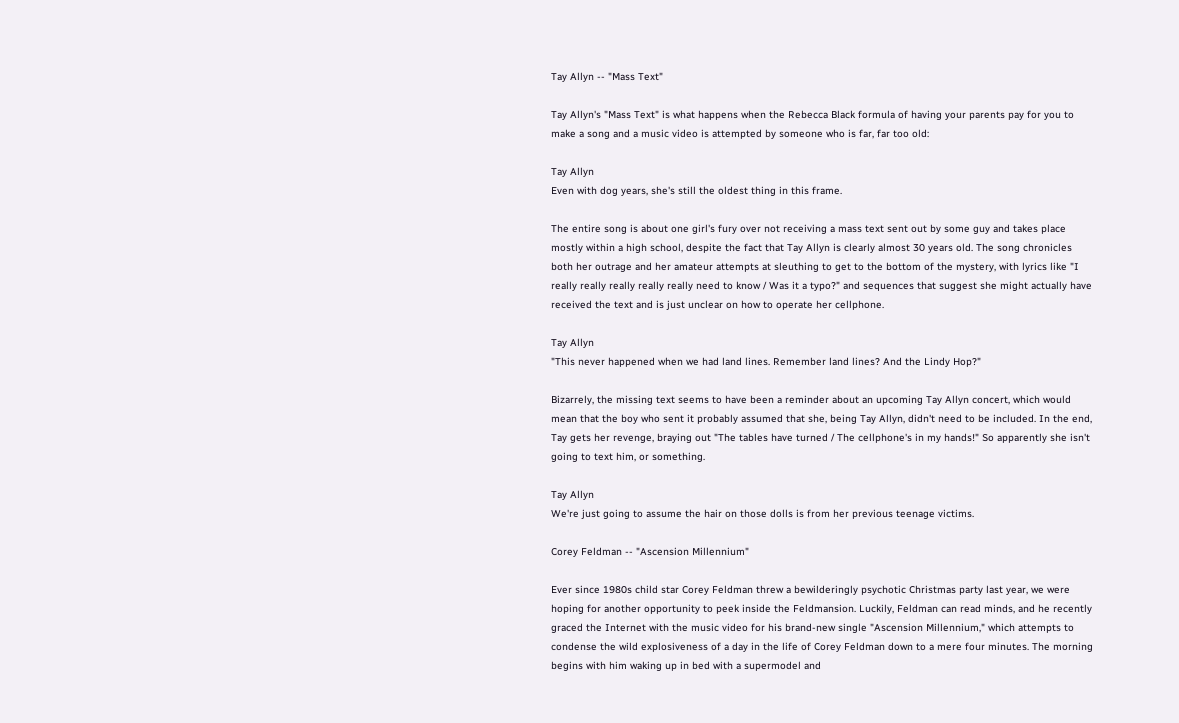Tay Allyn -- "Mass Text"

Tay Allyn's "Mass Text" is what happens when the Rebecca Black formula of having your parents pay for you to make a song and a music video is attempted by someone who is far, far too old:

Tay Allyn
Even with dog years, she's still the oldest thing in this frame.

The entire song is about one girl's fury over not receiving a mass text sent out by some guy and takes place mostly within a high school, despite the fact that Tay Allyn is clearly almost 30 years old. The song chronicles both her outrage and her amateur attempts at sleuthing to get to the bottom of the mystery, with lyrics like "I really really really really really need to know / Was it a typo?" and sequences that suggest she might actually have received the text and is just unclear on how to operate her cellphone.

Tay Allyn
"This never happened when we had land lines. Remember land lines? And the Lindy Hop?"

Bizarrely, the missing text seems to have been a reminder about an upcoming Tay Allyn concert, which would mean that the boy who sent it probably assumed that she, being Tay Allyn, didn't need to be included. In the end, Tay gets her revenge, braying out "The tables have turned / The cellphone's in my hands!" So apparently she isn't going to text him, or something.

Tay Allyn
We're just going to assume the hair on those dolls is from her previous teenage victims.

Corey Feldman -- "Ascension Millennium"

Ever since 1980s child star Corey Feldman threw a bewilderingly psychotic Christmas party last year, we were hoping for another opportunity to peek inside the Feldmansion. Luckily, Feldman can read minds, and he recently graced the Internet with the music video for his brand-new single "Ascension Millennium," which attempts to condense the wild explosiveness of a day in the life of Corey Feldman down to a mere four minutes. The morning begins with him waking up in bed with a supermodel and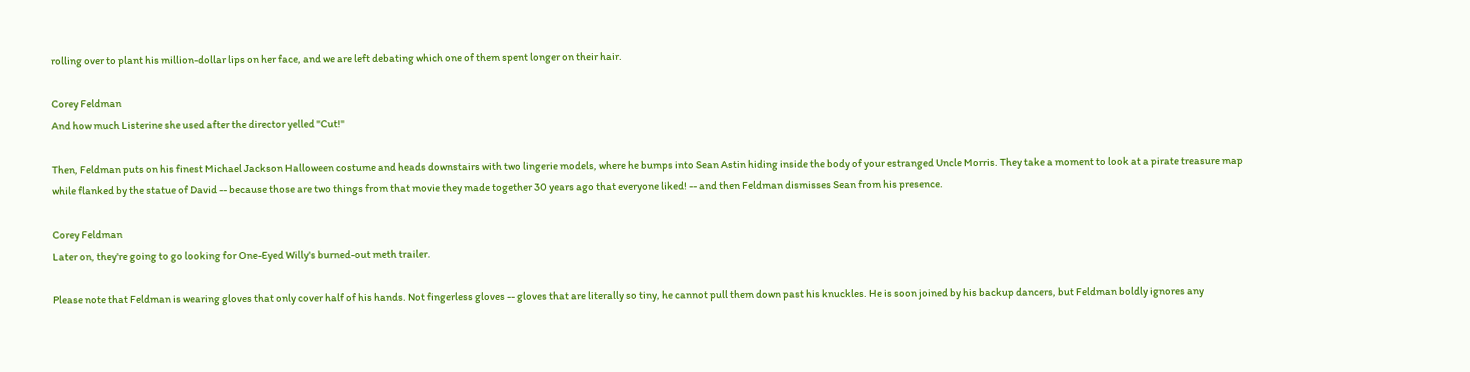rolling over to plant his million-dollar lips on her face, and we are left debating which one of them spent longer on their hair.

Corey Feldman
And how much Listerine she used after the director yelled "Cut!"

Then, Feldman puts on his finest Michael Jackson Halloween costume and heads downstairs with two lingerie models, where he bumps into Sean Astin hiding inside the body of your estranged Uncle Morris. They take a moment to look at a pirate treasure map while flanked by the statue of David -- because those are two things from that movie they made together 30 years ago that everyone liked! -- and then Feldman dismisses Sean from his presence.

Corey Feldman
Later on, they're going to go looking for One-Eyed Willy's burned-out meth trailer.

Please note that Feldman is wearing gloves that only cover half of his hands. Not fingerless gloves -- gloves that are literally so tiny, he cannot pull them down past his knuckles. He is soon joined by his backup dancers, but Feldman boldly ignores any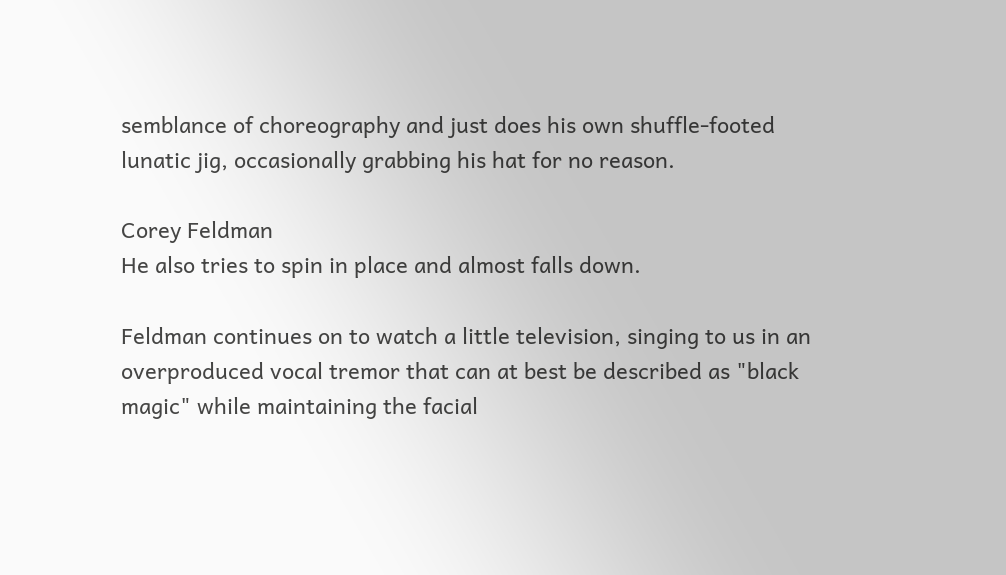semblance of choreography and just does his own shuffle-footed lunatic jig, occasionally grabbing his hat for no reason.

Corey Feldman
He also tries to spin in place and almost falls down.

Feldman continues on to watch a little television, singing to us in an overproduced vocal tremor that can at best be described as "black magic" while maintaining the facial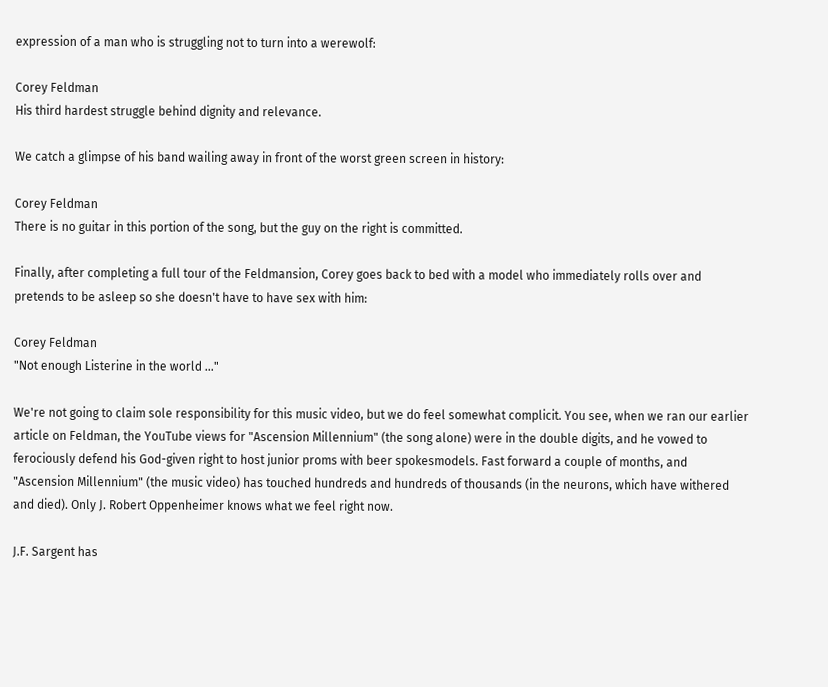expression of a man who is struggling not to turn into a werewolf:

Corey Feldman
His third hardest struggle behind dignity and relevance.

We catch a glimpse of his band wailing away in front of the worst green screen in history:

Corey Feldman
There is no guitar in this portion of the song, but the guy on the right is committed.

Finally, after completing a full tour of the Feldmansion, Corey goes back to bed with a model who immediately rolls over and pretends to be asleep so she doesn't have to have sex with him:

Corey Feldman
"Not enough Listerine in the world ..."

We're not going to claim sole responsibility for this music video, but we do feel somewhat complicit. You see, when we ran our earlier article on Feldman, the YouTube views for "Ascension Millennium" (the song alone) were in the double digits, and he vowed to ferociously defend his God-given right to host junior proms with beer spokesmodels. Fast forward a couple of months, and "Ascension Millennium" (the music video) has touched hundreds and hundreds of thousands (in the neurons, which have withered and died). Only J. Robert Oppenheimer knows what we feel right now.

J.F. Sargent has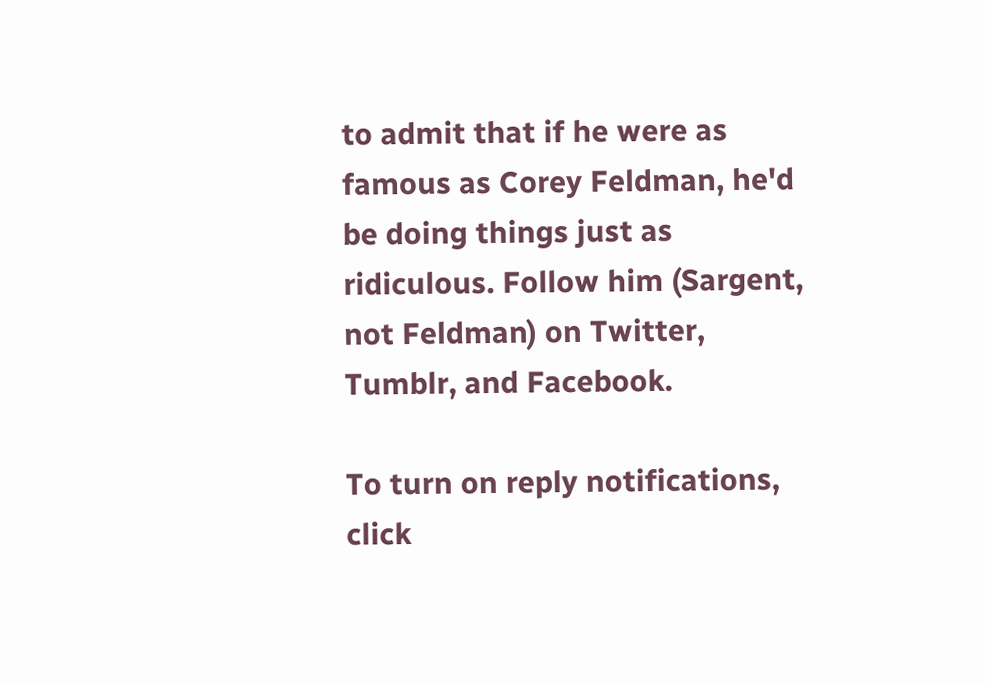to admit that if he were as famous as Corey Feldman, he'd be doing things just as ridiculous. Follow him (Sargent, not Feldman) on Twitter, Tumblr, and Facebook.

To turn on reply notifications, click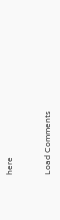here


Load Comments